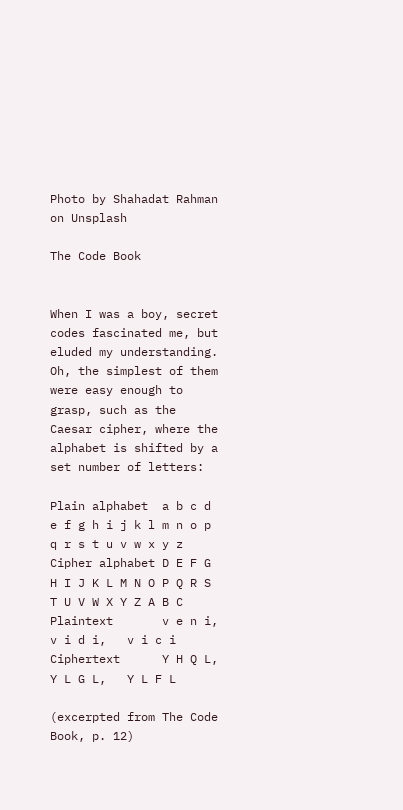Photo by Shahadat Rahman on Unsplash

The Code Book


When I was a boy, secret codes fascinated me, but eluded my understanding.  Oh, the simplest of them were easy enough to grasp, such as the Caesar cipher, where the alphabet is shifted by a set number of letters:

Plain alphabet  a b c d e f g h i j k l m n o p q r s t u v w x y z
Cipher alphabet D E F G H I J K L M N O P Q R S T U V W X Y Z A B C
Plaintext       v e n i,   v i d i,   v i c i
Ciphertext      Y H Q L,   Y L G L,   Y L F L

(excerpted from The Code Book, p. 12)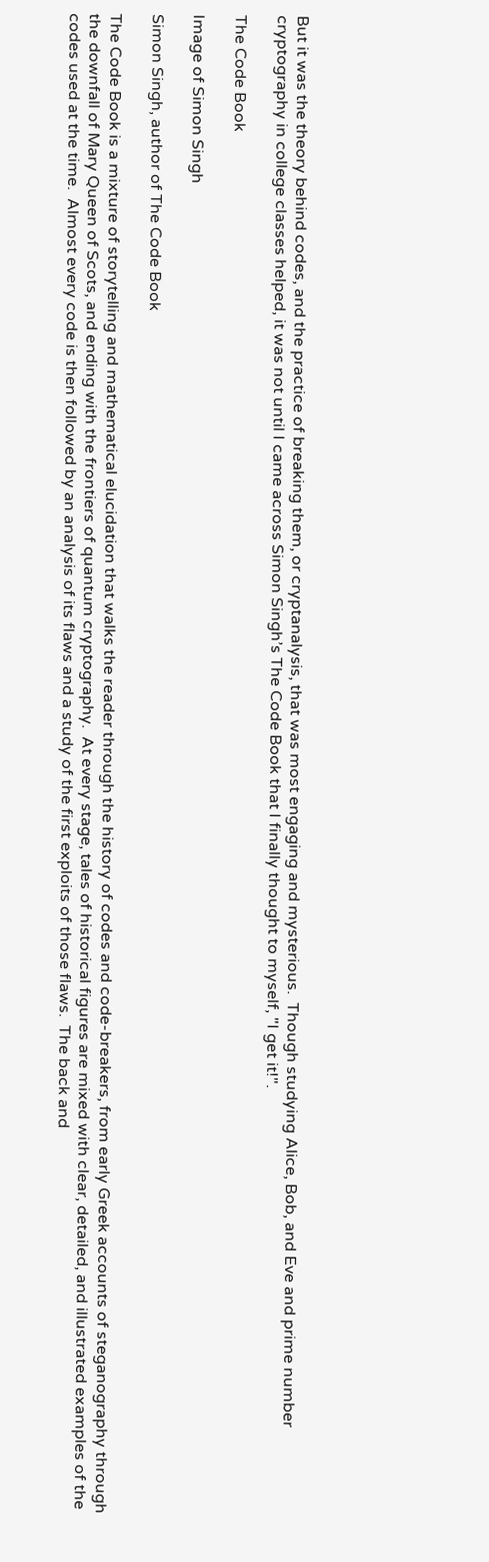But it was the theory behind codes, and the practice of breaking them, or cryptanalysis, that was most engaging and mysterious.  Though studying Alice, Bob, and Eve and prime number cryptography in college classes helped, it was not until I came across Simon Singh’s The Code Book that I finally thought to myself, "I get it!".

The Code Book

Image of Simon Singh

Simon Singh, author of The Code Book

The Code Book is a mixture of storytelling and mathematical elucidation that walks the reader through the history of codes and code-breakers, from early Greek accounts of steganography through the downfall of Mary Queen of Scots, and ending with the frontiers of quantum cryptography.  At every stage, tales of historical figures are mixed with clear, detailed, and illustrated examples of the codes used at the time.  Almost every code is then followed by an analysis of its flaws and a study of the first exploits of those flaws.  The back and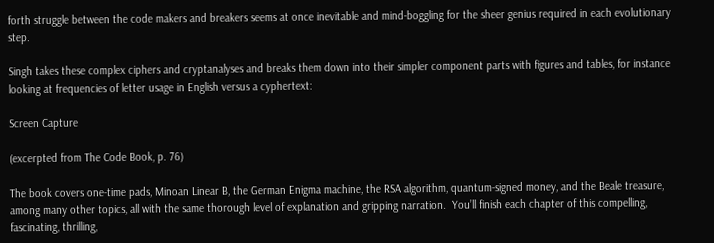forth struggle between the code makers and breakers seems at once inevitable and mind-boggling for the sheer genius required in each evolutionary step.

Singh takes these complex ciphers and cryptanalyses and breaks them down into their simpler component parts with figures and tables, for instance looking at frequencies of letter usage in English versus a cyphertext:

Screen Capture

(excerpted from The Code Book, p. 76)

The book covers one-time pads, Minoan Linear B, the German Enigma machine, the RSA algorithm, quantum-signed money, and the Beale treasure, among many other topics, all with the same thorough level of explanation and gripping narration.  You’ll finish each chapter of this compelling, fascinating, thrilling,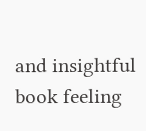and insightful book feeling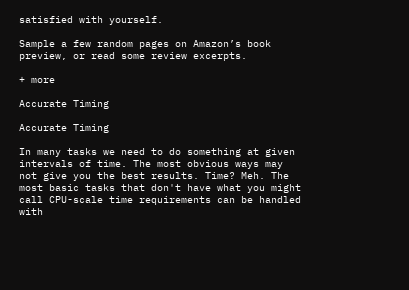satisfied with yourself.

Sample a few random pages on Amazon’s book preview, or read some review excerpts.

+ more

Accurate Timing

Accurate Timing

In many tasks we need to do something at given intervals of time. The most obvious ways may not give you the best results. Time? Meh. The most basic tasks that don't have what you might call CPU-scale time requirements can be handled with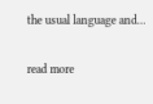the usual language and...

read more